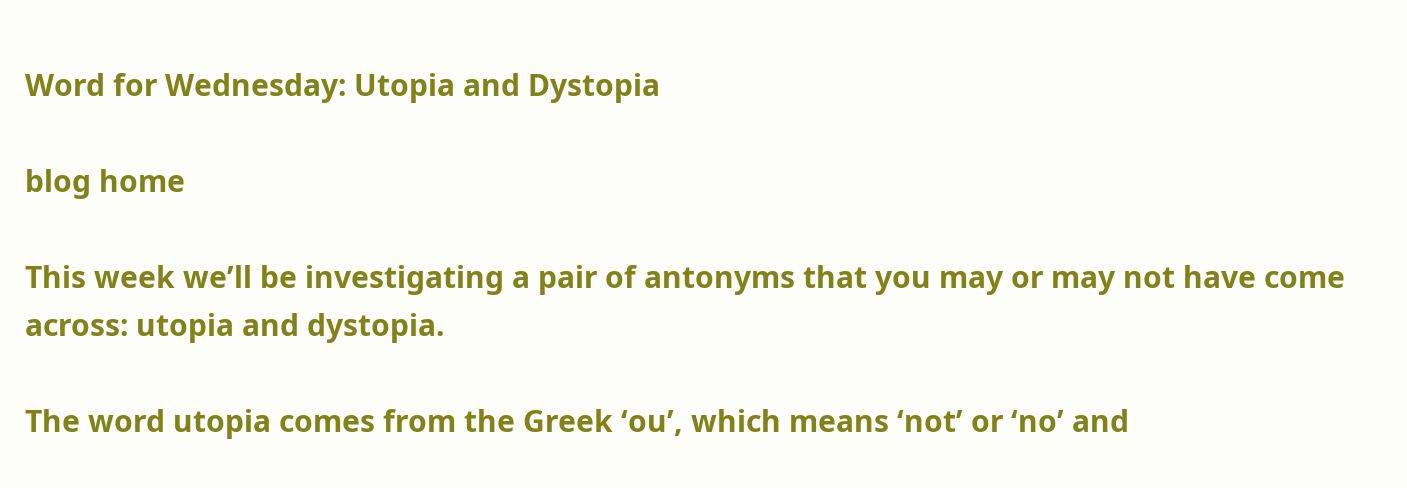Word for Wednesday: Utopia and Dystopia

blog home

This week we’ll be investigating a pair of antonyms that you may or may not have come across: utopia and dystopia.

The word utopia comes from the Greek ‘ou’, which means ‘not’ or ‘no’ and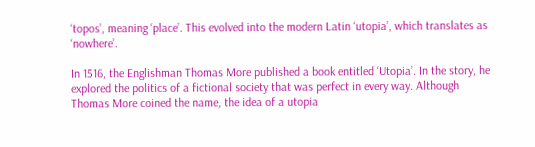‘topos’, meaning ‘place’. This evolved into the modern Latin ‘utopia’, which translates as ‘nowhere’.

In 1516, the Englishman Thomas More published a book entitled ‘Utopia’. In the story, he explored the politics of a fictional society that was perfect in every way. Although Thomas More coined the name, the idea of a utopia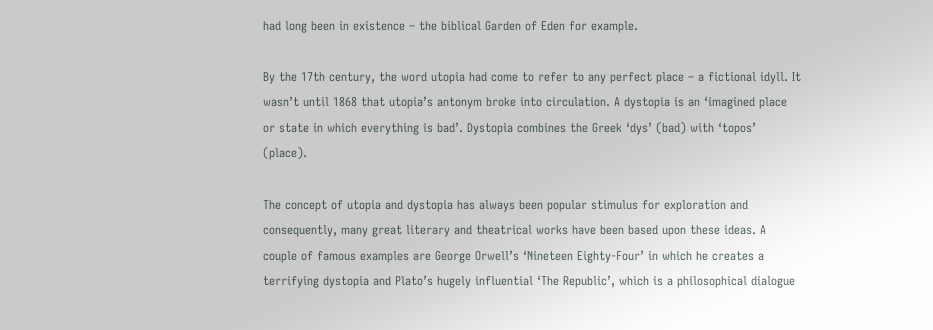had long been in existence – the biblical Garden of Eden for example.

By the 17th century, the word utopia had come to refer to any perfect place – a fictional idyll. It wasn’t until 1868 that utopia’s antonym broke into circulation. A dystopia is an ‘imagined place or state in which everything is bad’. Dystopia combines the Greek ‘dys’ (bad) with ‘topos’ (place).

The concept of utopia and dystopia has always been popular stimulus for exploration and consequently, many great literary and theatrical works have been based upon these ideas. A couple of famous examples are George Orwell’s ‘Nineteen Eighty-Four’ in which he creates a terrifying dystopia and Plato’s hugely influential ‘The Republic’, which is a philosophical dialogue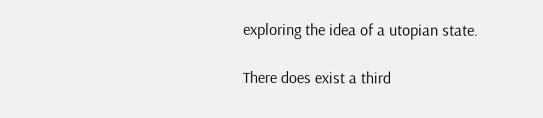exploring the idea of a utopian state.

There does exist a third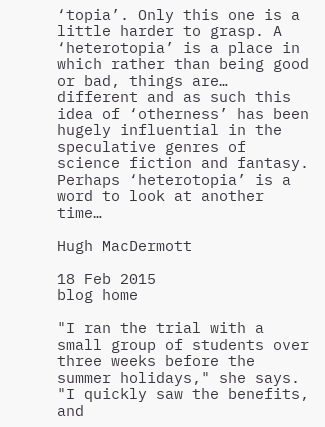‘topia’. Only this one is a little harder to grasp. A ‘heterotopia’ is a place in which rather than being good or bad, things are… different and as such this idea of ‘otherness’ has been hugely influential in the speculative genres of science fiction and fantasy. Perhaps ‘heterotopia’ is a word to look at another time…

Hugh MacDermott

18 Feb 2015
blog home

"I ran the trial with a small group of students over three weeks before the summer holidays," she says. "I quickly saw the benefits, and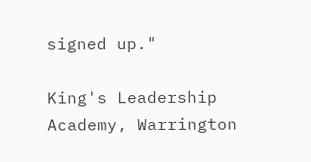signed up."

King's Leadership Academy, Warrington